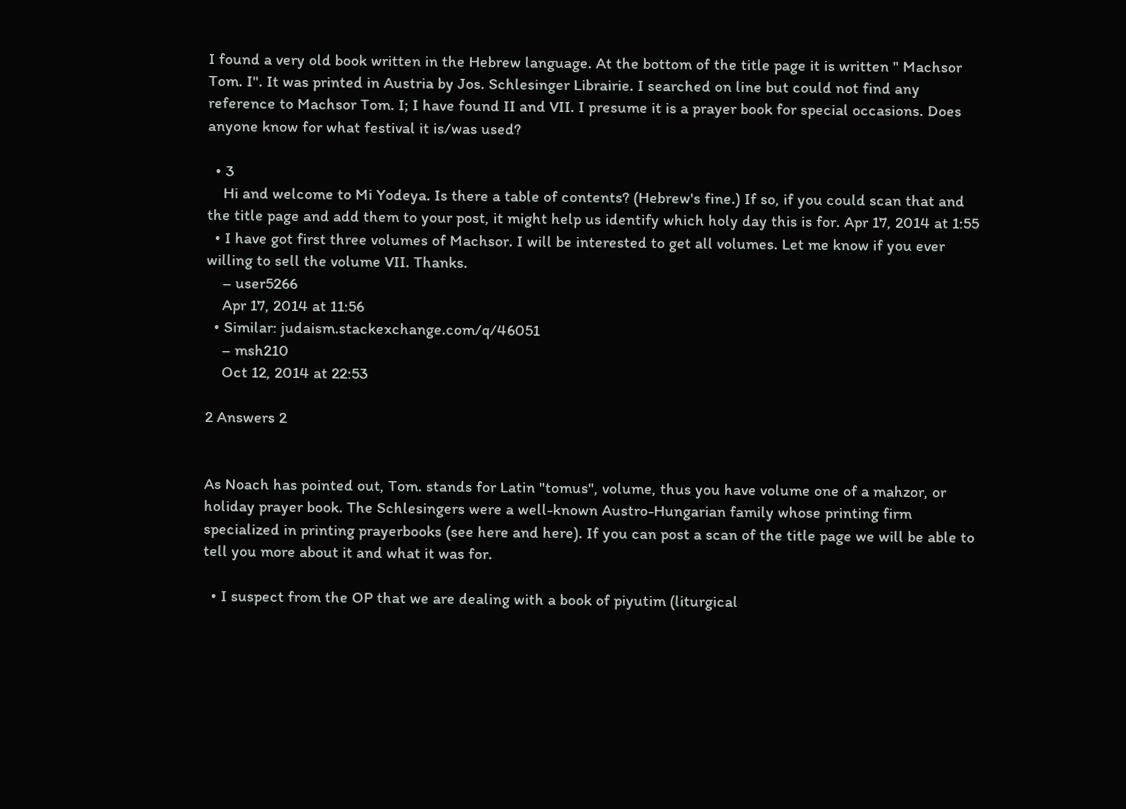I found a very old book written in the Hebrew language. At the bottom of the title page it is written " Machsor Tom. I". It was printed in Austria by Jos. Schlesinger Librairie. I searched on line but could not find any reference to Machsor Tom. I; I have found II and VII. I presume it is a prayer book for special occasions. Does anyone know for what festival it is/was used?

  • 3
    Hi and welcome to Mi Yodeya. Is there a table of contents? (Hebrew's fine.) If so, if you could scan that and the title page and add them to your post, it might help us identify which holy day this is for. Apr 17, 2014 at 1:55
  • I have got first three volumes of Machsor. I will be interested to get all volumes. Let me know if you ever willing to sell the volume VII. Thanks.
    – user5266
    Apr 17, 2014 at 11:56
  • Similar: judaism.stackexchange.com/q/46051
    – msh210
    Oct 12, 2014 at 22:53

2 Answers 2


As Noach has pointed out, Tom. stands for Latin "tomus", volume, thus you have volume one of a mahzor, or holiday prayer book. The Schlesingers were a well-known Austro-Hungarian family whose printing firm specialized in printing prayerbooks (see here and here). If you can post a scan of the title page we will be able to tell you more about it and what it was for.

  • I suspect from the OP that we are dealing with a book of piyutim (liturgical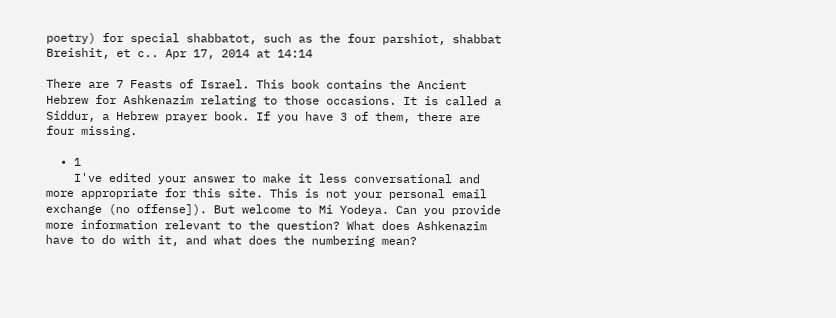poetry) for special shabbatot, such as the four parshiot, shabbat Breishit, et c.. Apr 17, 2014 at 14:14

There are 7 Feasts of Israel. This book contains the Ancient Hebrew for Ashkenazim relating to those occasions. It is called a Siddur, a Hebrew prayer book. If you have 3 of them, there are four missing.

  • 1
    I've edited your answer to make it less conversational and more appropriate for this site. This is not your personal email exchange (no offense]). But welcome to Mi Yodeya. Can you provide more information relevant to the question? What does Ashkenazim have to do with it, and what does the numbering mean?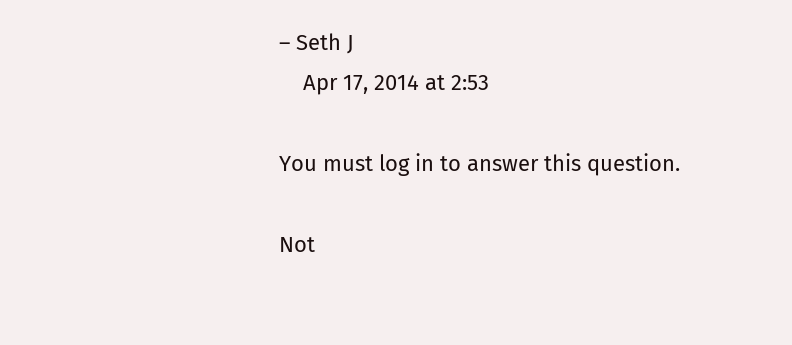– Seth J
    Apr 17, 2014 at 2:53

You must log in to answer this question.

Not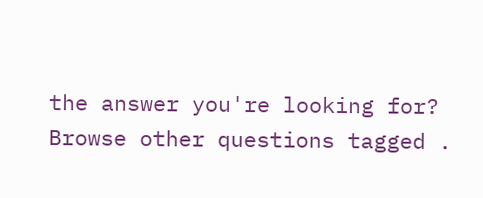the answer you're looking for? Browse other questions tagged .